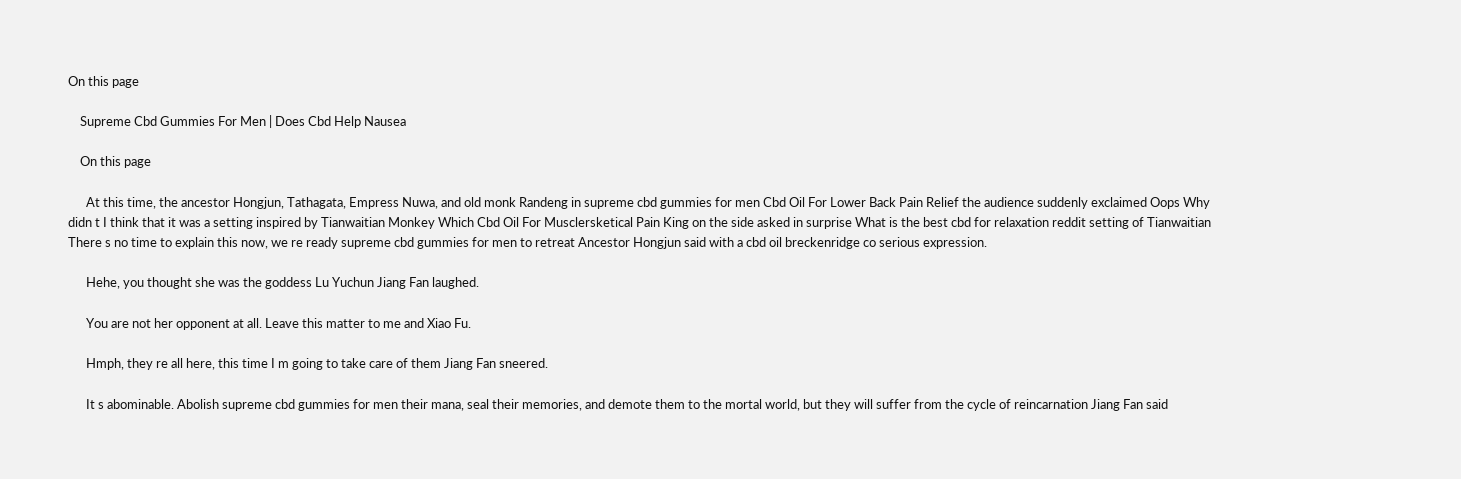On this page

    Supreme Cbd Gummies For Men | Does Cbd Help Nausea

    On this page

      At this time, the ancestor Hongjun, Tathagata, Empress Nuwa, and old monk Randeng in supreme cbd gummies for men Cbd Oil For Lower Back Pain Relief the audience suddenly exclaimed Oops Why didn t I think that it was a setting inspired by Tianwaitian Monkey Which Cbd Oil For Musclersketical Pain King on the side asked in surprise What is the best cbd for relaxation reddit setting of Tianwaitian There s no time to explain this now, we re ready supreme cbd gummies for men to retreat Ancestor Hongjun said with a cbd oil breckenridge co serious expression.

      Hehe, you thought she was the goddess Lu Yuchun Jiang Fan laughed.

      You are not her opponent at all. Leave this matter to me and Xiao Fu.

      Hmph, they re all here, this time I m going to take care of them Jiang Fan sneered.

      It s abominable. Abolish supreme cbd gummies for men their mana, seal their memories, and demote them to the mortal world, but they will suffer from the cycle of reincarnation Jiang Fan said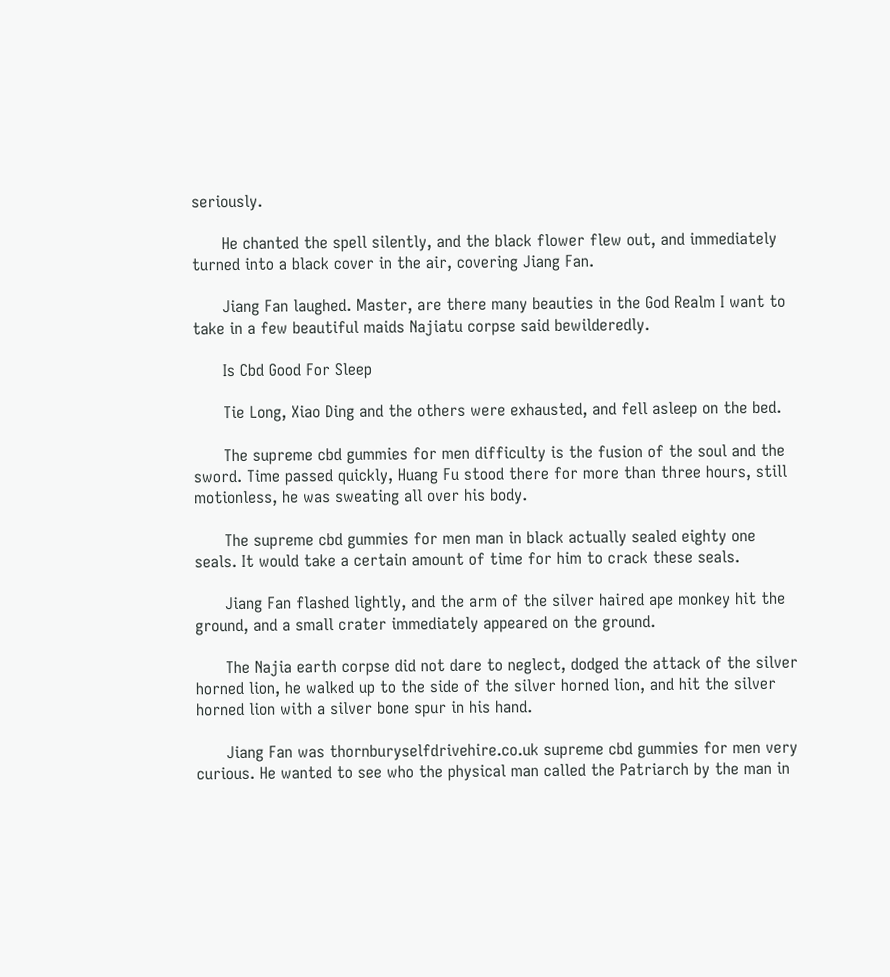seriously.

      He chanted the spell silently, and the black flower flew out, and immediately turned into a black cover in the air, covering Jiang Fan.

      Jiang Fan laughed. Master, are there many beauties in the God Realm I want to take in a few beautiful maids Najiatu corpse said bewilderedly.

      Is Cbd Good For Sleep

      Tie Long, Xiao Ding and the others were exhausted, and fell asleep on the bed.

      The supreme cbd gummies for men difficulty is the fusion of the soul and the sword. Time passed quickly, Huang Fu stood there for more than three hours, still motionless, he was sweating all over his body.

      The supreme cbd gummies for men man in black actually sealed eighty one seals. It would take a certain amount of time for him to crack these seals.

      Jiang Fan flashed lightly, and the arm of the silver haired ape monkey hit the ground, and a small crater immediately appeared on the ground.

      The Najia earth corpse did not dare to neglect, dodged the attack of the silver horned lion, he walked up to the side of the silver horned lion, and hit the silver horned lion with a silver bone spur in his hand.

      Jiang Fan was thornburyselfdrivehire.co.uk supreme cbd gummies for men very curious. He wanted to see who the physical man called the Patriarch by the man in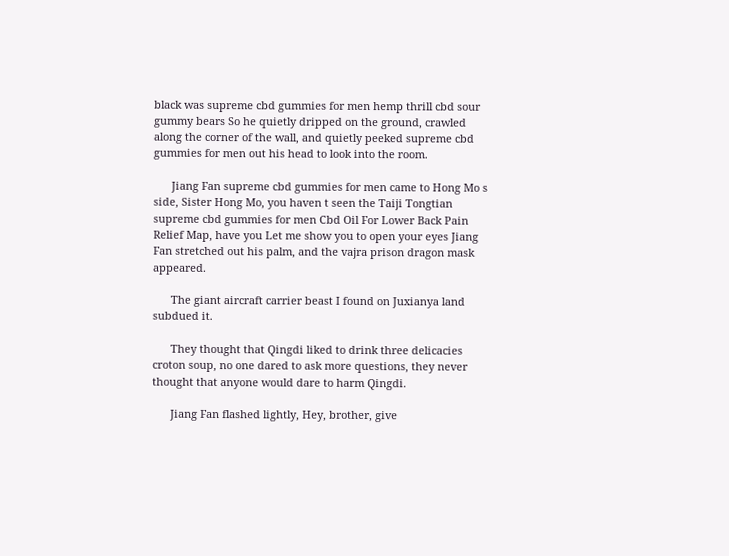black was supreme cbd gummies for men hemp thrill cbd sour gummy bears So he quietly dripped on the ground, crawled along the corner of the wall, and quietly peeked supreme cbd gummies for men out his head to look into the room.

      Jiang Fan supreme cbd gummies for men came to Hong Mo s side, Sister Hong Mo, you haven t seen the Taiji Tongtian supreme cbd gummies for men Cbd Oil For Lower Back Pain Relief Map, have you Let me show you to open your eyes Jiang Fan stretched out his palm, and the vajra prison dragon mask appeared.

      The giant aircraft carrier beast I found on Juxianya land subdued it.

      They thought that Qingdi liked to drink three delicacies croton soup, no one dared to ask more questions, they never thought that anyone would dare to harm Qingdi.

      Jiang Fan flashed lightly, Hey, brother, give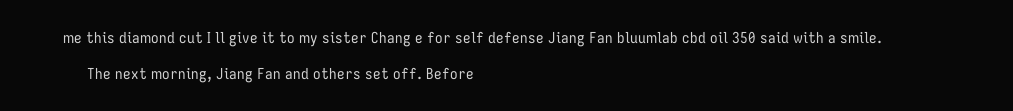me this diamond cut I ll give it to my sister Chang e for self defense Jiang Fan bluumlab cbd oil 350 said with a smile.

      The next morning, Jiang Fan and others set off. Before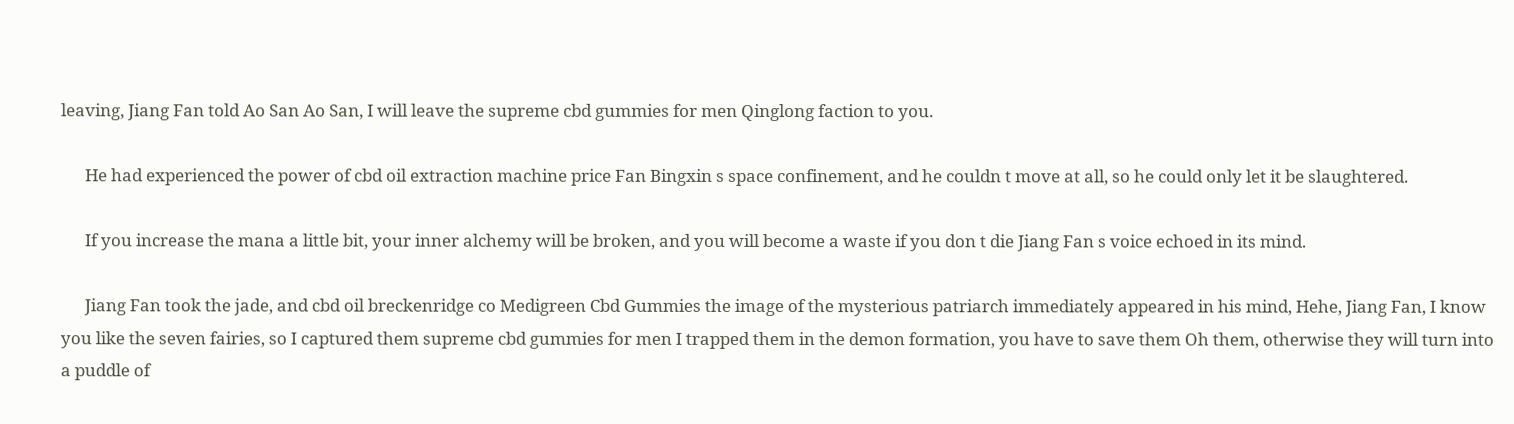leaving, Jiang Fan told Ao San Ao San, I will leave the supreme cbd gummies for men Qinglong faction to you.

      He had experienced the power of cbd oil extraction machine price Fan Bingxin s space confinement, and he couldn t move at all, so he could only let it be slaughtered.

      If you increase the mana a little bit, your inner alchemy will be broken, and you will become a waste if you don t die Jiang Fan s voice echoed in its mind.

      Jiang Fan took the jade, and cbd oil breckenridge co Medigreen Cbd Gummies the image of the mysterious patriarch immediately appeared in his mind, Hehe, Jiang Fan, I know you like the seven fairies, so I captured them supreme cbd gummies for men I trapped them in the demon formation, you have to save them Oh them, otherwise they will turn into a puddle of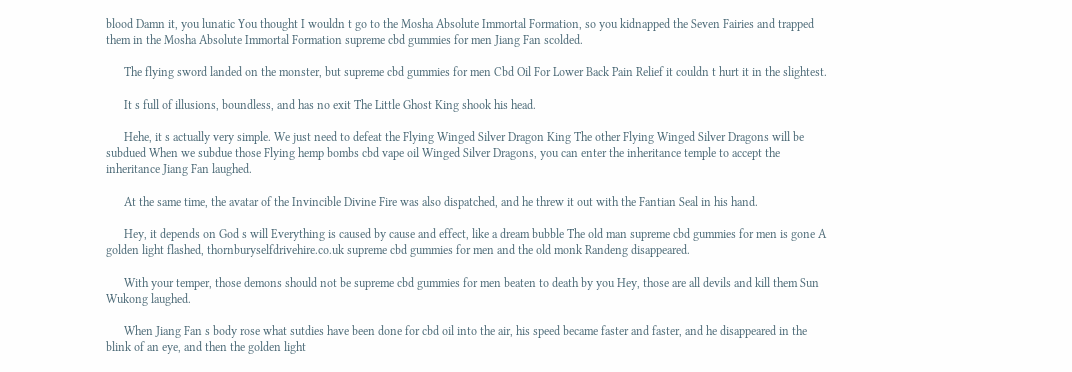blood Damn it, you lunatic You thought I wouldn t go to the Mosha Absolute Immortal Formation, so you kidnapped the Seven Fairies and trapped them in the Mosha Absolute Immortal Formation supreme cbd gummies for men Jiang Fan scolded.

      The flying sword landed on the monster, but supreme cbd gummies for men Cbd Oil For Lower Back Pain Relief it couldn t hurt it in the slightest.

      It s full of illusions, boundless, and has no exit The Little Ghost King shook his head.

      Hehe, it s actually very simple. We just need to defeat the Flying Winged Silver Dragon King The other Flying Winged Silver Dragons will be subdued When we subdue those Flying hemp bombs cbd vape oil Winged Silver Dragons, you can enter the inheritance temple to accept the inheritance Jiang Fan laughed.

      At the same time, the avatar of the Invincible Divine Fire was also dispatched, and he threw it out with the Fantian Seal in his hand.

      Hey, it depends on God s will Everything is caused by cause and effect, like a dream bubble The old man supreme cbd gummies for men is gone A golden light flashed, thornburyselfdrivehire.co.uk supreme cbd gummies for men and the old monk Randeng disappeared.

      With your temper, those demons should not be supreme cbd gummies for men beaten to death by you Hey, those are all devils and kill them Sun Wukong laughed.

      When Jiang Fan s body rose what sutdies have been done for cbd oil into the air, his speed became faster and faster, and he disappeared in the blink of an eye, and then the golden light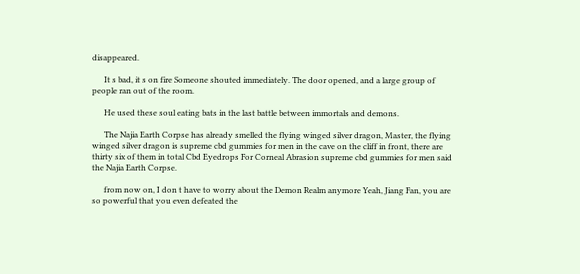disappeared.

      It s bad, it s on fire Someone shouted immediately. The door opened, and a large group of people ran out of the room.

      He used these soul eating bats in the last battle between immortals and demons.

      The Najia Earth Corpse has already smelled the flying winged silver dragon, Master, the flying winged silver dragon is supreme cbd gummies for men in the cave on the cliff in front, there are thirty six of them in total Cbd Eyedrops For Corneal Abrasion supreme cbd gummies for men said the Najia Earth Corpse.

      from now on, I don t have to worry about the Demon Realm anymore Yeah, Jiang Fan, you are so powerful that you even defeated the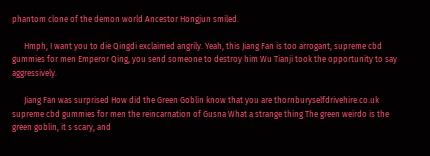phantom clone of the demon world Ancestor Hongjun smiled.

      Hmph, I want you to die Qingdi exclaimed angrily. Yeah, this Jiang Fan is too arrogant, supreme cbd gummies for men Emperor Qing, you send someone to destroy him Wu Tianji took the opportunity to say aggressively.

      Jiang Fan was surprised How did the Green Goblin know that you are thornburyselfdrivehire.co.uk supreme cbd gummies for men the reincarnation of Gusna What a strange thing The green weirdo is the green goblin, it s scary, and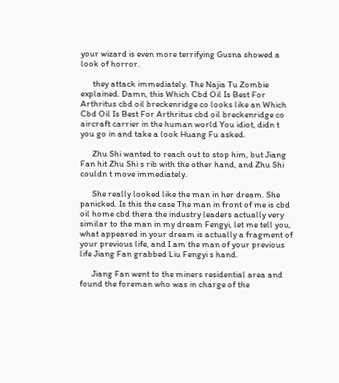your wizard is even more terrifying Gusna showed a look of horror.

      they attack immediately. The Najia Tu Zombie explained. Damn, this Which Cbd Oil Is Best For Arthritus cbd oil breckenridge co looks like an Which Cbd Oil Is Best For Arthritus cbd oil breckenridge co aircraft carrier in the human world You idiot, didn t you go in and take a look Huang Fu asked.

      Zhu Shi wanted to reach out to stop him, but Jiang Fan hit Zhu Shi s rib with the other hand, and Zhu Shi couldn t move immediately.

      She really looked like the man in her dream. She panicked. Is this the case The man in front of me is cbd oil home cbd thera the industry leaders actually very similar to the man in my dream Fengyi, let me tell you, what appeared in your dream is actually a fragment of your previous life, and I am the man of your previous life Jiang Fan grabbed Liu Fengyi s hand.

      Jiang Fan went to the miners residential area and found the foreman who was in charge of the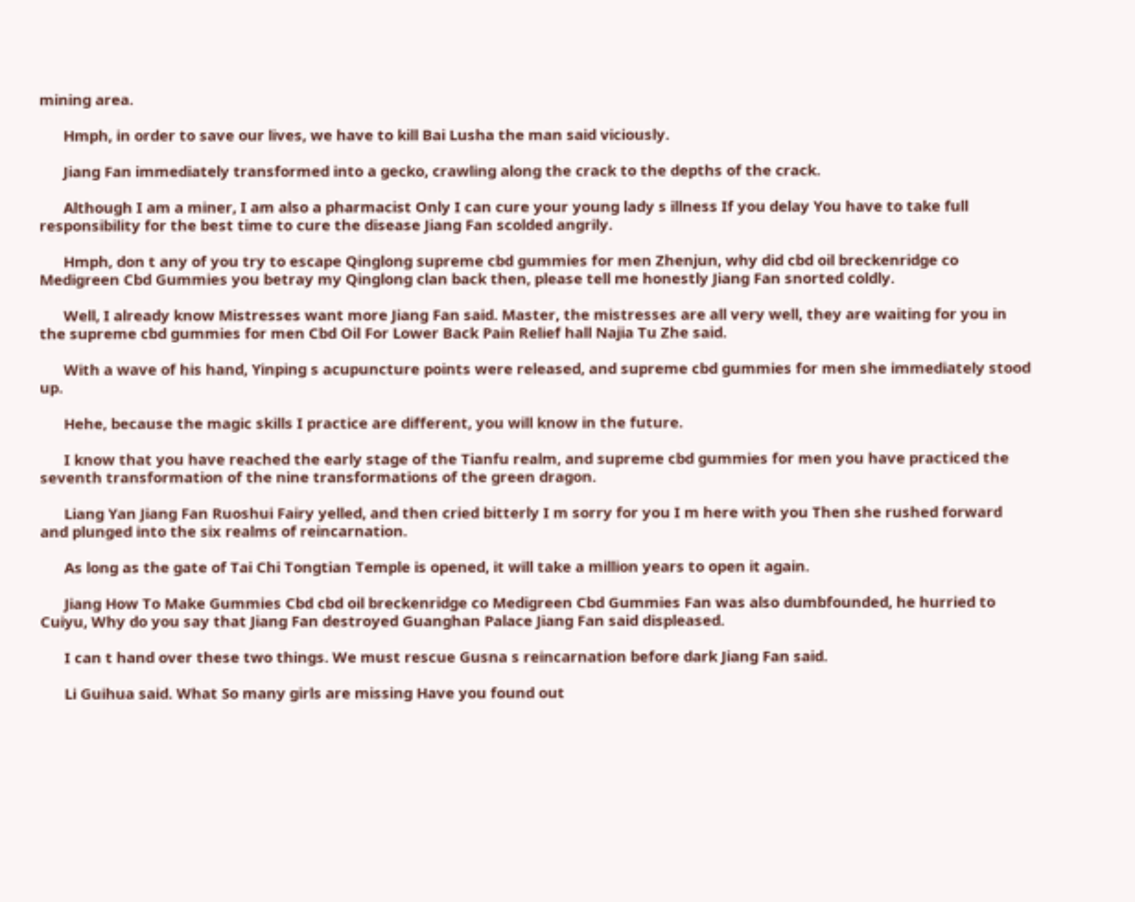mining area.

      Hmph, in order to save our lives, we have to kill Bai Lusha the man said viciously.

      Jiang Fan immediately transformed into a gecko, crawling along the crack to the depths of the crack.

      Although I am a miner, I am also a pharmacist Only I can cure your young lady s illness If you delay You have to take full responsibility for the best time to cure the disease Jiang Fan scolded angrily.

      Hmph, don t any of you try to escape Qinglong supreme cbd gummies for men Zhenjun, why did cbd oil breckenridge co Medigreen Cbd Gummies you betray my Qinglong clan back then, please tell me honestly Jiang Fan snorted coldly.

      Well, I already know Mistresses want more Jiang Fan said. Master, the mistresses are all very well, they are waiting for you in the supreme cbd gummies for men Cbd Oil For Lower Back Pain Relief hall Najia Tu Zhe said.

      With a wave of his hand, Yinping s acupuncture points were released, and supreme cbd gummies for men she immediately stood up.

      Hehe, because the magic skills I practice are different, you will know in the future.

      I know that you have reached the early stage of the Tianfu realm, and supreme cbd gummies for men you have practiced the seventh transformation of the nine transformations of the green dragon.

      Liang Yan Jiang Fan Ruoshui Fairy yelled, and then cried bitterly I m sorry for you I m here with you Then she rushed forward and plunged into the six realms of reincarnation.

      As long as the gate of Tai Chi Tongtian Temple is opened, it will take a million years to open it again.

      Jiang How To Make Gummies Cbd cbd oil breckenridge co Medigreen Cbd Gummies Fan was also dumbfounded, he hurried to Cuiyu, Why do you say that Jiang Fan destroyed Guanghan Palace Jiang Fan said displeased.

      I can t hand over these two things. We must rescue Gusna s reincarnation before dark Jiang Fan said.

      Li Guihua said. What So many girls are missing Have you found out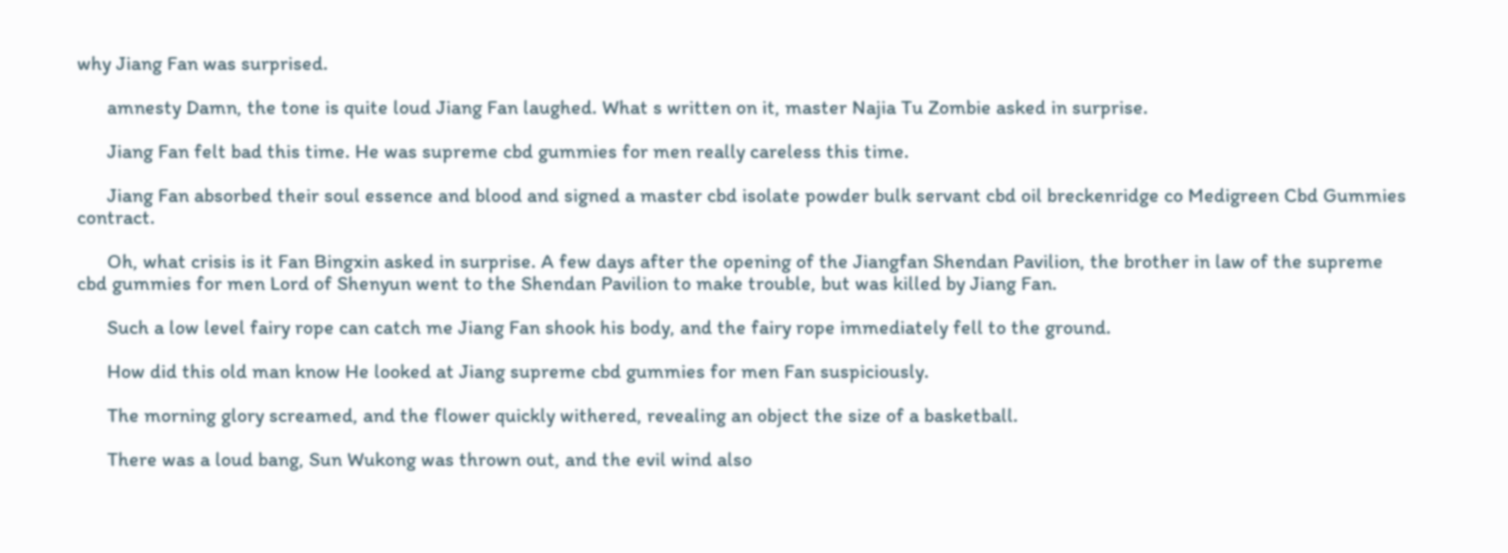why Jiang Fan was surprised.

      amnesty Damn, the tone is quite loud Jiang Fan laughed. What s written on it, master Najia Tu Zombie asked in surprise.

      Jiang Fan felt bad this time. He was supreme cbd gummies for men really careless this time.

      Jiang Fan absorbed their soul essence and blood and signed a master cbd isolate powder bulk servant cbd oil breckenridge co Medigreen Cbd Gummies contract.

      Oh, what crisis is it Fan Bingxin asked in surprise. A few days after the opening of the Jiangfan Shendan Pavilion, the brother in law of the supreme cbd gummies for men Lord of Shenyun went to the Shendan Pavilion to make trouble, but was killed by Jiang Fan.

      Such a low level fairy rope can catch me Jiang Fan shook his body, and the fairy rope immediately fell to the ground.

      How did this old man know He looked at Jiang supreme cbd gummies for men Fan suspiciously.

      The morning glory screamed, and the flower quickly withered, revealing an object the size of a basketball.

      There was a loud bang, Sun Wukong was thrown out, and the evil wind also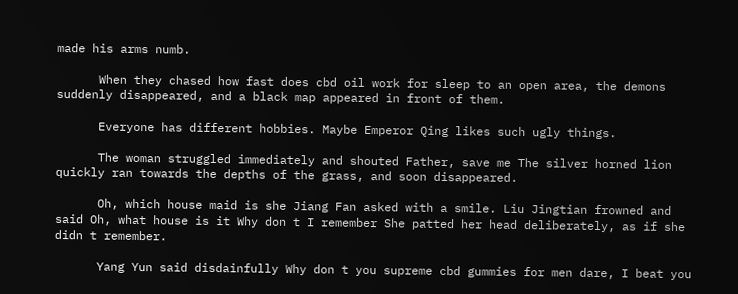made his arms numb.

      When they chased how fast does cbd oil work for sleep to an open area, the demons suddenly disappeared, and a black map appeared in front of them.

      Everyone has different hobbies. Maybe Emperor Qing likes such ugly things.

      The woman struggled immediately and shouted Father, save me The silver horned lion quickly ran towards the depths of the grass, and soon disappeared.

      Oh, which house maid is she Jiang Fan asked with a smile. Liu Jingtian frowned and said Oh, what house is it Why don t I remember She patted her head deliberately, as if she didn t remember.

      Yang Yun said disdainfully Why don t you supreme cbd gummies for men dare, I beat you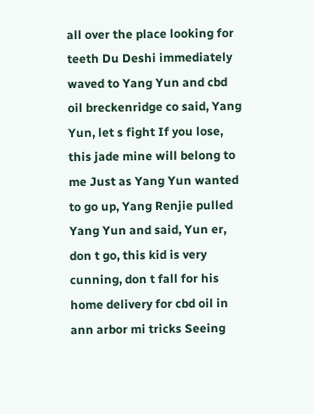all over the place looking for teeth Du Deshi immediately waved to Yang Yun and cbd oil breckenridge co said, Yang Yun, let s fight If you lose, this jade mine will belong to me Just as Yang Yun wanted to go up, Yang Renjie pulled Yang Yun and said, Yun er, don t go, this kid is very cunning, don t fall for his home delivery for cbd oil in ann arbor mi tricks Seeing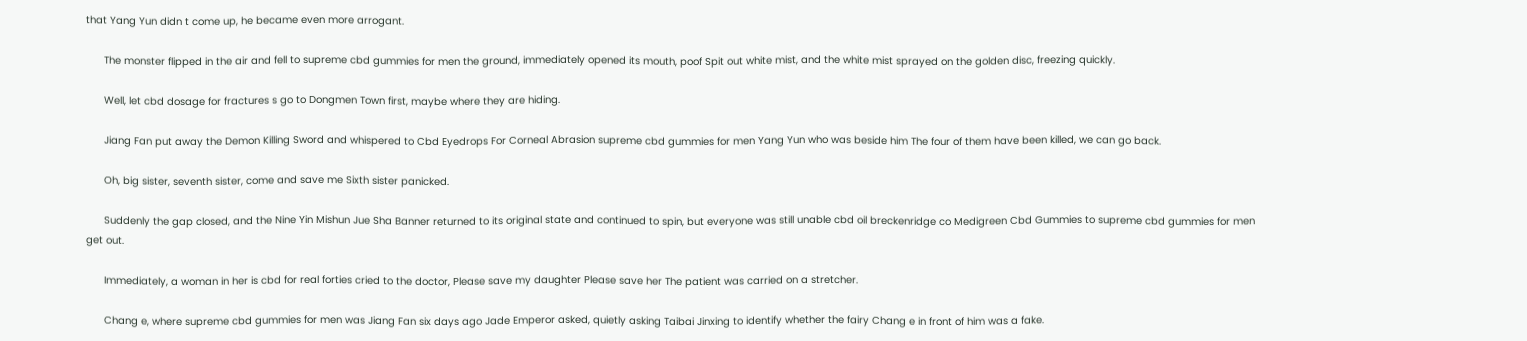that Yang Yun didn t come up, he became even more arrogant.

      The monster flipped in the air and fell to supreme cbd gummies for men the ground, immediately opened its mouth, poof Spit out white mist, and the white mist sprayed on the golden disc, freezing quickly.

      Well, let cbd dosage for fractures s go to Dongmen Town first, maybe where they are hiding.

      Jiang Fan put away the Demon Killing Sword and whispered to Cbd Eyedrops For Corneal Abrasion supreme cbd gummies for men Yang Yun who was beside him The four of them have been killed, we can go back.

      Oh, big sister, seventh sister, come and save me Sixth sister panicked.

      Suddenly the gap closed, and the Nine Yin Mishun Jue Sha Banner returned to its original state and continued to spin, but everyone was still unable cbd oil breckenridge co Medigreen Cbd Gummies to supreme cbd gummies for men get out.

      Immediately, a woman in her is cbd for real forties cried to the doctor, Please save my daughter Please save her The patient was carried on a stretcher.

      Chang e, where supreme cbd gummies for men was Jiang Fan six days ago Jade Emperor asked, quietly asking Taibai Jinxing to identify whether the fairy Chang e in front of him was a fake.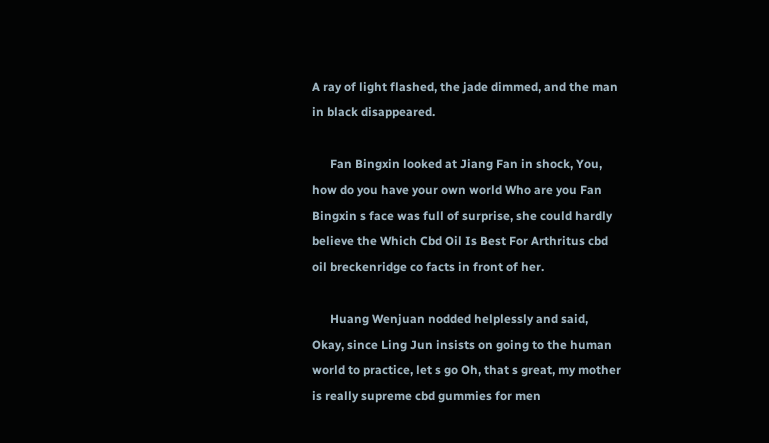A ray of light flashed, the jade dimmed, and the man in black disappeared.

      Fan Bingxin looked at Jiang Fan in shock, You, how do you have your own world Who are you Fan Bingxin s face was full of surprise, she could hardly believe the Which Cbd Oil Is Best For Arthritus cbd oil breckenridge co facts in front of her.

      Huang Wenjuan nodded helplessly and said, Okay, since Ling Jun insists on going to the human world to practice, let s go Oh, that s great, my mother is really supreme cbd gummies for men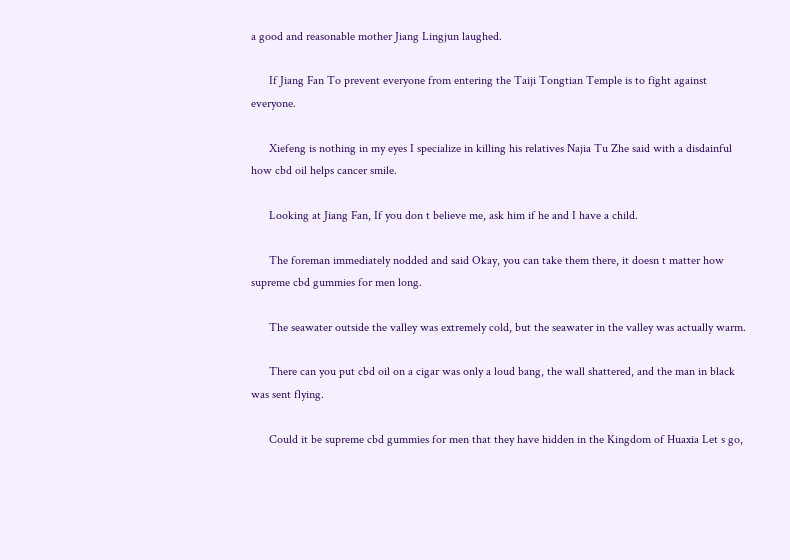a good and reasonable mother Jiang Lingjun laughed.

      If Jiang Fan To prevent everyone from entering the Taiji Tongtian Temple is to fight against everyone.

      Xiefeng is nothing in my eyes I specialize in killing his relatives Najia Tu Zhe said with a disdainful how cbd oil helps cancer smile.

      Looking at Jiang Fan, If you don t believe me, ask him if he and I have a child.

      The foreman immediately nodded and said Okay, you can take them there, it doesn t matter how supreme cbd gummies for men long.

      The seawater outside the valley was extremely cold, but the seawater in the valley was actually warm.

      There can you put cbd oil on a cigar was only a loud bang, the wall shattered, and the man in black was sent flying.

      Could it be supreme cbd gummies for men that they have hidden in the Kingdom of Huaxia Let s go,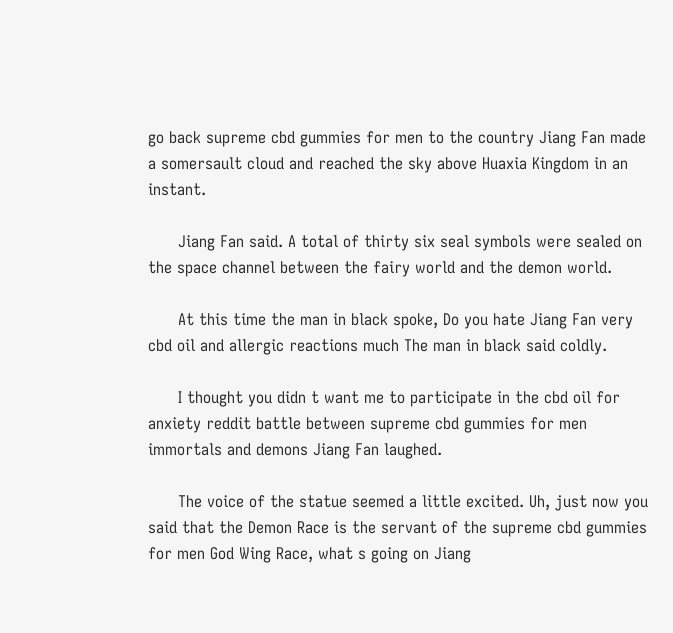go back supreme cbd gummies for men to the country Jiang Fan made a somersault cloud and reached the sky above Huaxia Kingdom in an instant.

      Jiang Fan said. A total of thirty six seal symbols were sealed on the space channel between the fairy world and the demon world.

      At this time the man in black spoke, Do you hate Jiang Fan very cbd oil and allergic reactions much The man in black said coldly.

      I thought you didn t want me to participate in the cbd oil for anxiety reddit battle between supreme cbd gummies for men immortals and demons Jiang Fan laughed.

      The voice of the statue seemed a little excited. Uh, just now you said that the Demon Race is the servant of the supreme cbd gummies for men God Wing Race, what s going on Jiang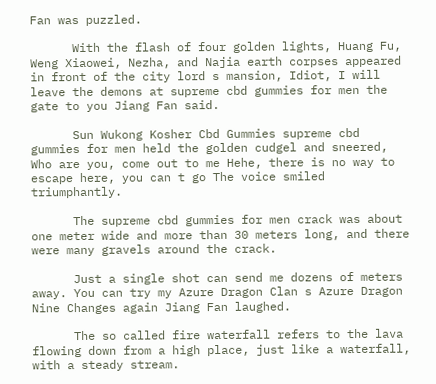Fan was puzzled.

      With the flash of four golden lights, Huang Fu, Weng Xiaowei, Nezha, and Najia earth corpses appeared in front of the city lord s mansion, Idiot, I will leave the demons at supreme cbd gummies for men the gate to you Jiang Fan said.

      Sun Wukong Kosher Cbd Gummies supreme cbd gummies for men held the golden cudgel and sneered, Who are you, come out to me Hehe, there is no way to escape here, you can t go The voice smiled triumphantly.

      The supreme cbd gummies for men crack was about one meter wide and more than 30 meters long, and there were many gravels around the crack.

      Just a single shot can send me dozens of meters away. You can try my Azure Dragon Clan s Azure Dragon Nine Changes again Jiang Fan laughed.

      The so called fire waterfall refers to the lava flowing down from a high place, just like a waterfall, with a steady stream.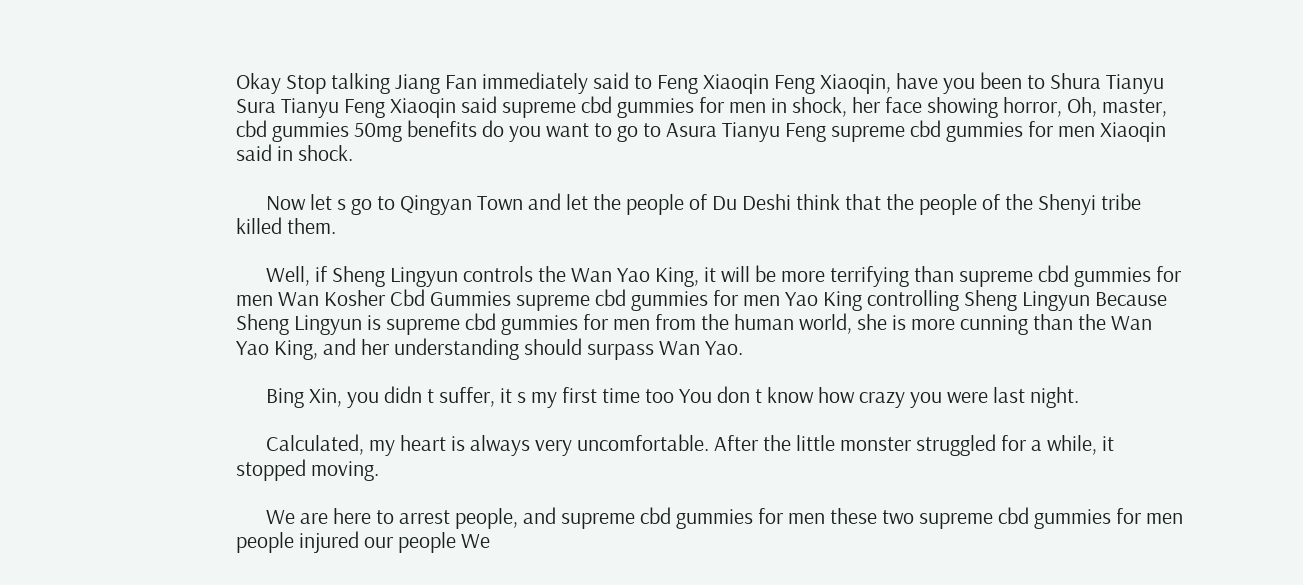Okay Stop talking Jiang Fan immediately said to Feng Xiaoqin Feng Xiaoqin, have you been to Shura Tianyu Sura Tianyu Feng Xiaoqin said supreme cbd gummies for men in shock, her face showing horror, Oh, master, cbd gummies 50mg benefits do you want to go to Asura Tianyu Feng supreme cbd gummies for men Xiaoqin said in shock.

      Now let s go to Qingyan Town and let the people of Du Deshi think that the people of the Shenyi tribe killed them.

      Well, if Sheng Lingyun controls the Wan Yao King, it will be more terrifying than supreme cbd gummies for men Wan Kosher Cbd Gummies supreme cbd gummies for men Yao King controlling Sheng Lingyun Because Sheng Lingyun is supreme cbd gummies for men from the human world, she is more cunning than the Wan Yao King, and her understanding should surpass Wan Yao.

      Bing Xin, you didn t suffer, it s my first time too You don t know how crazy you were last night.

      Calculated, my heart is always very uncomfortable. After the little monster struggled for a while, it stopped moving.

      We are here to arrest people, and supreme cbd gummies for men these two supreme cbd gummies for men people injured our people We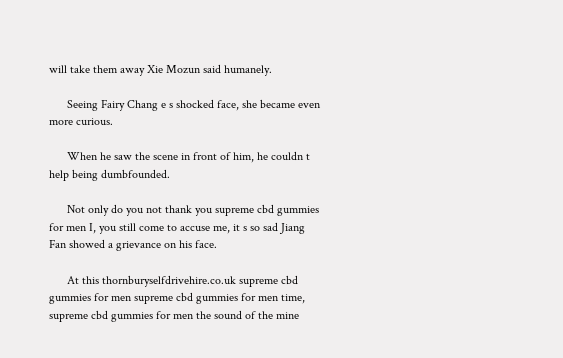will take them away Xie Mozun said humanely.

      Seeing Fairy Chang e s shocked face, she became even more curious.

      When he saw the scene in front of him, he couldn t help being dumbfounded.

      Not only do you not thank you supreme cbd gummies for men I, you still come to accuse me, it s so sad Jiang Fan showed a grievance on his face.

      At this thornburyselfdrivehire.co.uk supreme cbd gummies for men supreme cbd gummies for men time, supreme cbd gummies for men the sound of the mine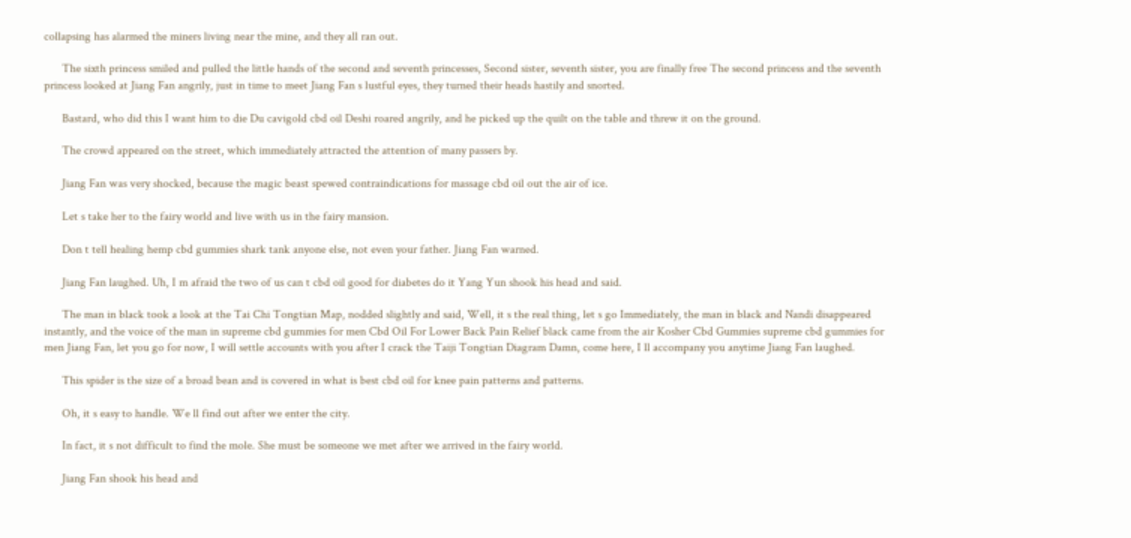collapsing has alarmed the miners living near the mine, and they all ran out.

      The sixth princess smiled and pulled the little hands of the second and seventh princesses, Second sister, seventh sister, you are finally free The second princess and the seventh princess looked at Jiang Fan angrily, just in time to meet Jiang Fan s lustful eyes, they turned their heads hastily and snorted.

      Bastard, who did this I want him to die Du cavigold cbd oil Deshi roared angrily, and he picked up the quilt on the table and threw it on the ground.

      The crowd appeared on the street, which immediately attracted the attention of many passers by.

      Jiang Fan was very shocked, because the magic beast spewed contraindications for massage cbd oil out the air of ice.

      Let s take her to the fairy world and live with us in the fairy mansion.

      Don t tell healing hemp cbd gummies shark tank anyone else, not even your father. Jiang Fan warned.

      Jiang Fan laughed. Uh, I m afraid the two of us can t cbd oil good for diabetes do it Yang Yun shook his head and said.

      The man in black took a look at the Tai Chi Tongtian Map, nodded slightly and said, Well, it s the real thing, let s go Immediately, the man in black and Nandi disappeared instantly, and the voice of the man in supreme cbd gummies for men Cbd Oil For Lower Back Pain Relief black came from the air Kosher Cbd Gummies supreme cbd gummies for men Jiang Fan, let you go for now, I will settle accounts with you after I crack the Taiji Tongtian Diagram Damn, come here, I ll accompany you anytime Jiang Fan laughed.

      This spider is the size of a broad bean and is covered in what is best cbd oil for knee pain patterns and patterns.

      Oh, it s easy to handle. We ll find out after we enter the city.

      In fact, it s not difficult to find the mole. She must be someone we met after we arrived in the fairy world.

      Jiang Fan shook his head and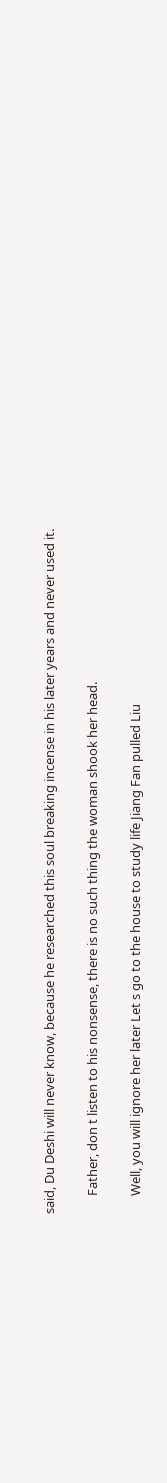said, Du Deshi will never know, because he researched this soul breaking incense in his later years and never used it.

      Father, don t listen to his nonsense, there is no such thing the woman shook her head.

      Well, you will ignore her later Let s go to the house to study life Jiang Fan pulled Liu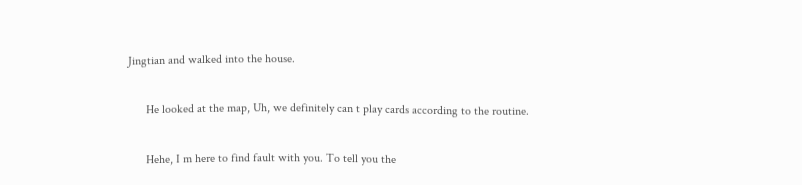Jingtian and walked into the house.

      He looked at the map, Uh, we definitely can t play cards according to the routine.

      Hehe, I m here to find fault with you. To tell you the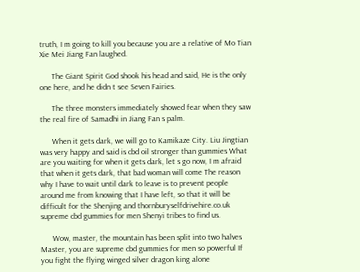truth, I m going to kill you because you are a relative of Mo Tian Xie Mei Jiang Fan laughed.

      The Giant Spirit God shook his head and said, He is the only one here, and he didn t see Seven Fairies.

      The three monsters immediately showed fear when they saw the real fire of Samadhi in Jiang Fan s palm.

      When it gets dark, we will go to Kamikaze City. Liu Jingtian was very happy and said is cbd oil stronger than gummies What are you waiting for when it gets dark, let s go now, I m afraid that when it gets dark, that bad woman will come The reason why I have to wait until dark to leave is to prevent people around me from knowing that I have left, so that it will be difficult for the Shenjing and thornburyselfdrivehire.co.uk supreme cbd gummies for men Shenyi tribes to find us.

      Wow, master, the mountain has been split into two halves Master, you are supreme cbd gummies for men so powerful If you fight the flying winged silver dragon king alone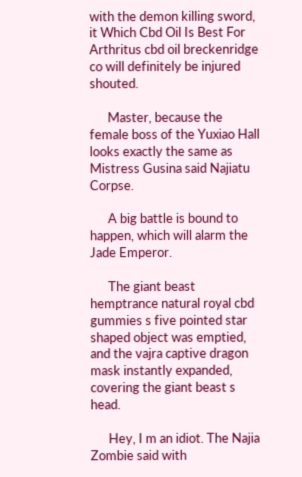with the demon killing sword, it Which Cbd Oil Is Best For Arthritus cbd oil breckenridge co will definitely be injured shouted.

      Master, because the female boss of the Yuxiao Hall looks exactly the same as Mistress Gusina said Najiatu Corpse.

      A big battle is bound to happen, which will alarm the Jade Emperor.

      The giant beast hemptrance natural royal cbd gummies s five pointed star shaped object was emptied, and the vajra captive dragon mask instantly expanded, covering the giant beast s head.

      Hey, I m an idiot. The Najia Zombie said with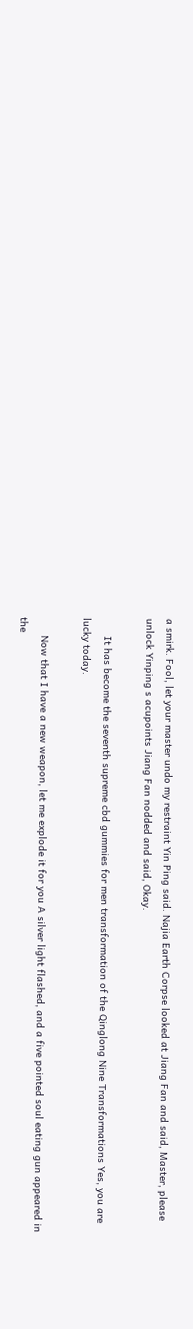a smirk. Fool, let your master undo my restraint Yin Ping said. Najia Earth Corpse looked at Jiang Fan and said, Master, please unlock Yinping s acupoints Jiang Fan nodded and said, Okay.

      It has become the seventh supreme cbd gummies for men transformation of the Qinglong Nine Transformations Yes, you are lucky today.

      Now that I have a new weapon, let me explode it for you A silver light flashed, and a five pointed soul eating gun appeared in the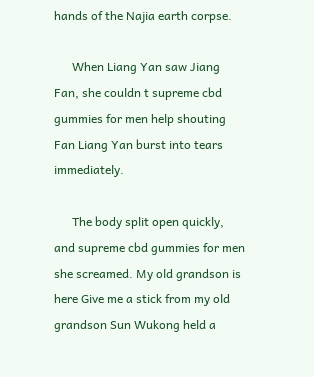hands of the Najia earth corpse.

      When Liang Yan saw Jiang Fan, she couldn t supreme cbd gummies for men help shouting Fan Liang Yan burst into tears immediately.

      The body split open quickly, and supreme cbd gummies for men she screamed. My old grandson is here Give me a stick from my old grandson Sun Wukong held a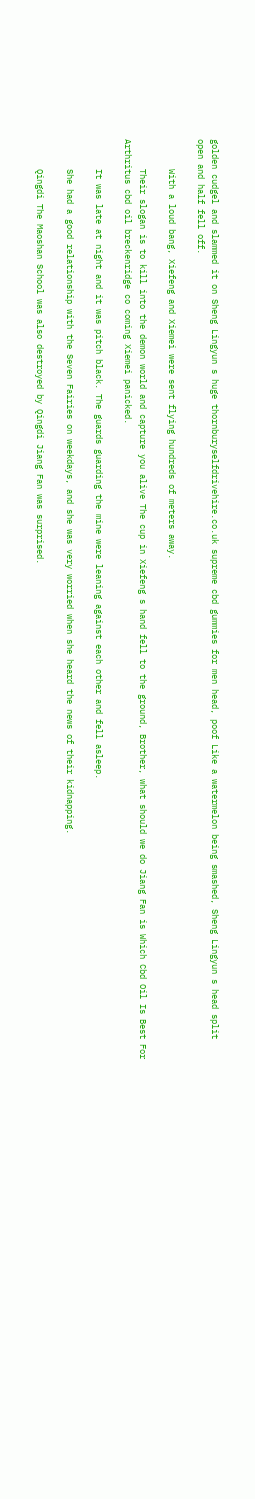golden cudgel and slammed it on Sheng Lingyun s huge thornburyselfdrivehire.co.uk supreme cbd gummies for men head, poof Like a watermelon being smashed, Sheng Lingyun s head split open and half fell off.

      With a loud bang, Xiefeng and Xiemei were sent flying hundreds of meters away.

      Their slogan is to kill into the demon world and capture you alive The cup in Xiefeng s hand fell to the ground, Brother, what should we do Jiang Fan is Which Cbd Oil Is Best For Arthritus cbd oil breckenridge co coming Xiemei panicked.

      It was late at night and it was pitch black. The guards guarding the mine were leaning against each other and fell asleep.

      She had a good relationship with the Seven Fairies on weekdays, and she was very worried when she heard the news of their kidnapping.

      Qingdi The Maoshan School was also destroyed by Qingdi Jiang Fan was surprised.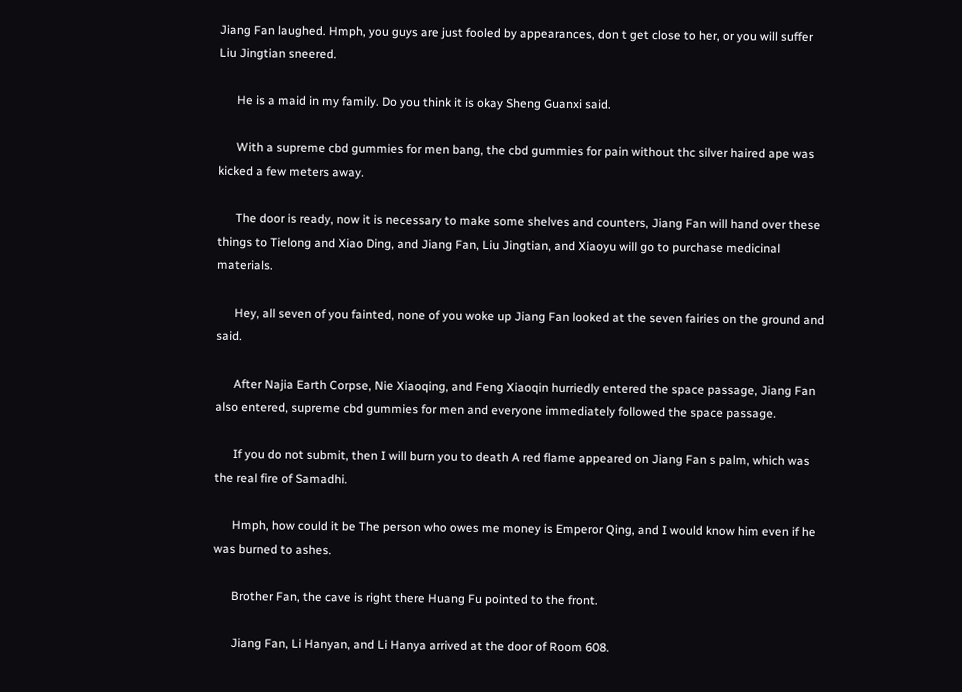Jiang Fan laughed. Hmph, you guys are just fooled by appearances, don t get close to her, or you will suffer Liu Jingtian sneered.

      He is a maid in my family. Do you think it is okay Sheng Guanxi said.

      With a supreme cbd gummies for men bang, the cbd gummies for pain without thc silver haired ape was kicked a few meters away.

      The door is ready, now it is necessary to make some shelves and counters, Jiang Fan will hand over these things to Tielong and Xiao Ding, and Jiang Fan, Liu Jingtian, and Xiaoyu will go to purchase medicinal materials.

      Hey, all seven of you fainted, none of you woke up Jiang Fan looked at the seven fairies on the ground and said.

      After Najia Earth Corpse, Nie Xiaoqing, and Feng Xiaoqin hurriedly entered the space passage, Jiang Fan also entered, supreme cbd gummies for men and everyone immediately followed the space passage.

      If you do not submit, then I will burn you to death A red flame appeared on Jiang Fan s palm, which was the real fire of Samadhi.

      Hmph, how could it be The person who owes me money is Emperor Qing, and I would know him even if he was burned to ashes.

      Brother Fan, the cave is right there Huang Fu pointed to the front.

      Jiang Fan, Li Hanyan, and Li Hanya arrived at the door of Room 608.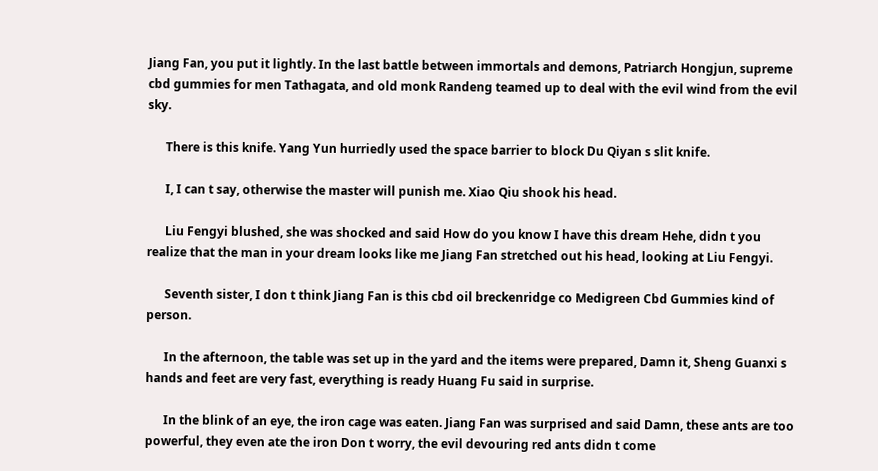Jiang Fan, you put it lightly. In the last battle between immortals and demons, Patriarch Hongjun, supreme cbd gummies for men Tathagata, and old monk Randeng teamed up to deal with the evil wind from the evil sky.

      There is this knife. Yang Yun hurriedly used the space barrier to block Du Qiyan s slit knife.

      I, I can t say, otherwise the master will punish me. Xiao Qiu shook his head.

      Liu Fengyi blushed, she was shocked and said How do you know I have this dream Hehe, didn t you realize that the man in your dream looks like me Jiang Fan stretched out his head, looking at Liu Fengyi.

      Seventh sister, I don t think Jiang Fan is this cbd oil breckenridge co Medigreen Cbd Gummies kind of person.

      In the afternoon, the table was set up in the yard and the items were prepared, Damn it, Sheng Guanxi s hands and feet are very fast, everything is ready Huang Fu said in surprise.

      In the blink of an eye, the iron cage was eaten. Jiang Fan was surprised and said Damn, these ants are too powerful, they even ate the iron Don t worry, the evil devouring red ants didn t come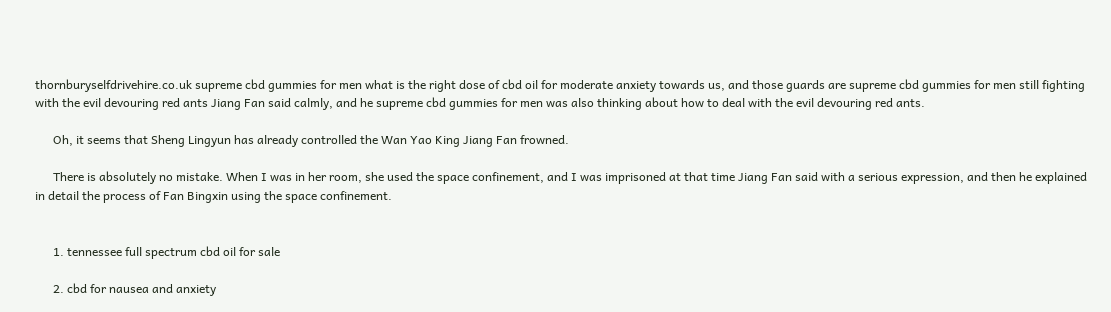thornburyselfdrivehire.co.uk supreme cbd gummies for men what is the right dose of cbd oil for moderate anxiety towards us, and those guards are supreme cbd gummies for men still fighting with the evil devouring red ants Jiang Fan said calmly, and he supreme cbd gummies for men was also thinking about how to deal with the evil devouring red ants.

      Oh, it seems that Sheng Lingyun has already controlled the Wan Yao King Jiang Fan frowned.

      There is absolutely no mistake. When I was in her room, she used the space confinement, and I was imprisoned at that time Jiang Fan said with a serious expression, and then he explained in detail the process of Fan Bingxin using the space confinement.


      1. tennessee full spectrum cbd oil for sale

      2. cbd for nausea and anxiety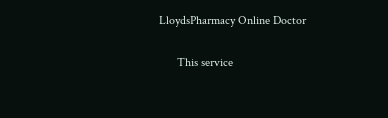LloydsPharmacy Online Doctor

      This service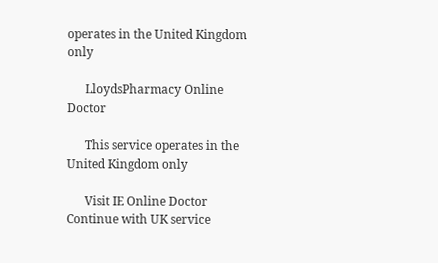operates in the United Kingdom only

      LloydsPharmacy Online Doctor

      This service operates in the United Kingdom only

      Visit IE Online Doctor Continue with UK service